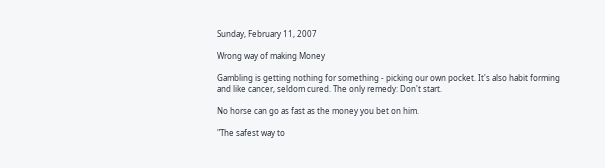Sunday, February 11, 2007

Wrong way of making Money

Gambling is getting nothing for something - picking our own pocket. It's also habit forming and like cancer, seldom cured. The only remedy: Don't start.

No horse can go as fast as the money you bet on him.

"The safest way to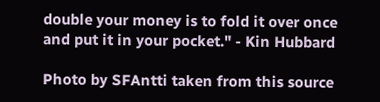double your money is to fold it over once and put it in your pocket." - Kin Hubbard

Photo by SFAntti taken from this source